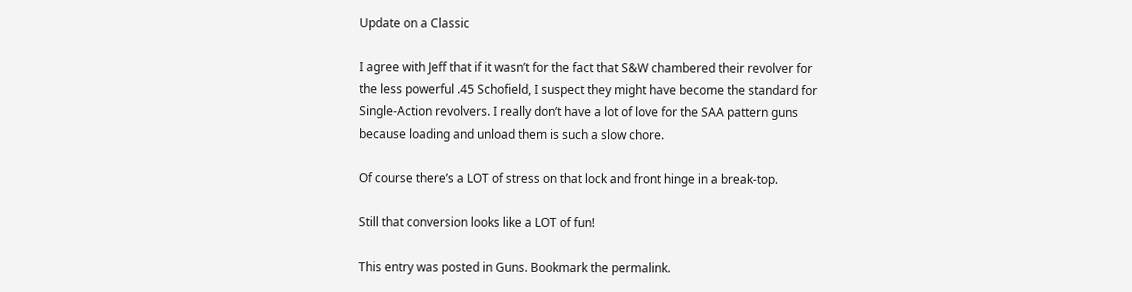Update on a Classic

I agree with Jeff that if it wasn’t for the fact that S&W chambered their revolver for the less powerful .45 Schofield, I suspect they might have become the standard for Single-Action revolvers. I really don’t have a lot of love for the SAA pattern guns because loading and unload them is such a slow chore.

Of course there’s a LOT of stress on that lock and front hinge in a break-top.

Still that conversion looks like a LOT of fun!

This entry was posted in Guns. Bookmark the permalink.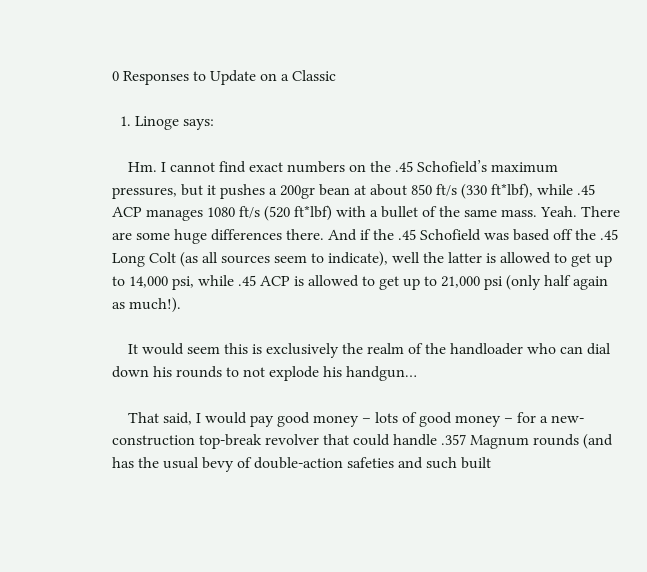0 Responses to Update on a Classic

  1. Linoge says:

    Hm. I cannot find exact numbers on the .45 Schofield’s maximum pressures, but it pushes a 200gr bean at about 850 ft/s (330 ft*lbf), while .45 ACP manages 1080 ft/s (520 ft*lbf) with a bullet of the same mass. Yeah. There are some huge differences there. And if the .45 Schofield was based off the .45 Long Colt (as all sources seem to indicate), well the latter is allowed to get up to 14,000 psi, while .45 ACP is allowed to get up to 21,000 psi (only half again as much!).

    It would seem this is exclusively the realm of the handloader who can dial down his rounds to not explode his handgun…

    That said, I would pay good money – lots of good money – for a new-construction top-break revolver that could handle .357 Magnum rounds (and has the usual bevy of double-action safeties and such built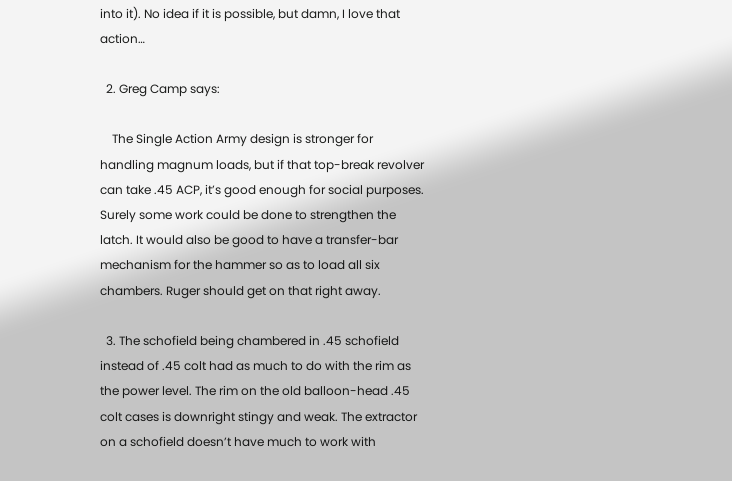into it). No idea if it is possible, but damn, I love that action…

  2. Greg Camp says:

    The Single Action Army design is stronger for handling magnum loads, but if that top-break revolver can take .45 ACP, it’s good enough for social purposes. Surely some work could be done to strengthen the latch. It would also be good to have a transfer-bar mechanism for the hammer so as to load all six chambers. Ruger should get on that right away.

  3. The schofield being chambered in .45 schofield instead of .45 colt had as much to do with the rim as the power level. The rim on the old balloon-head .45 colt cases is downright stingy and weak. The extractor on a schofield doesn’t have much to work with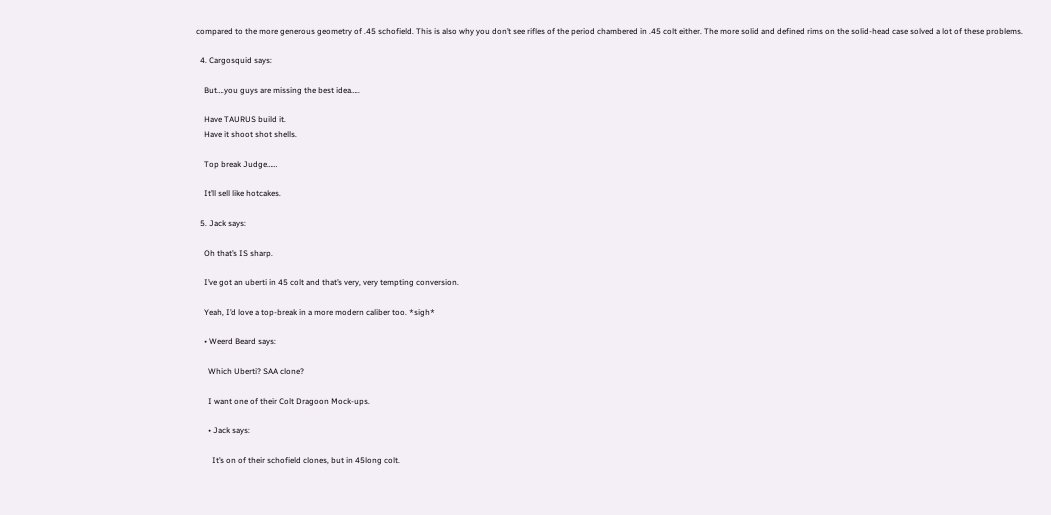compared to the more generous geometry of .45 schofield. This is also why you don’t see rifles of the period chambered in .45 colt either. The more solid and defined rims on the solid-head case solved a lot of these problems.

  4. Cargosquid says:

    But….you guys are missing the best idea…..

    Have TAURUS build it.
    Have it shoot shot shells.

    Top break Judge……

    It’ll sell like hotcakes.

  5. Jack says:

    Oh that’s IS sharp.

    I’ve got an uberti in 45 colt and that’s very, very tempting conversion.

    Yeah, I’d love a top-break in a more modern caliber too. *sigh*

    • Weerd Beard says:

      Which Uberti? SAA clone?

      I want one of their Colt Dragoon Mock-ups.

      • Jack says:

        It’s on of their schofield clones, but in 45long colt.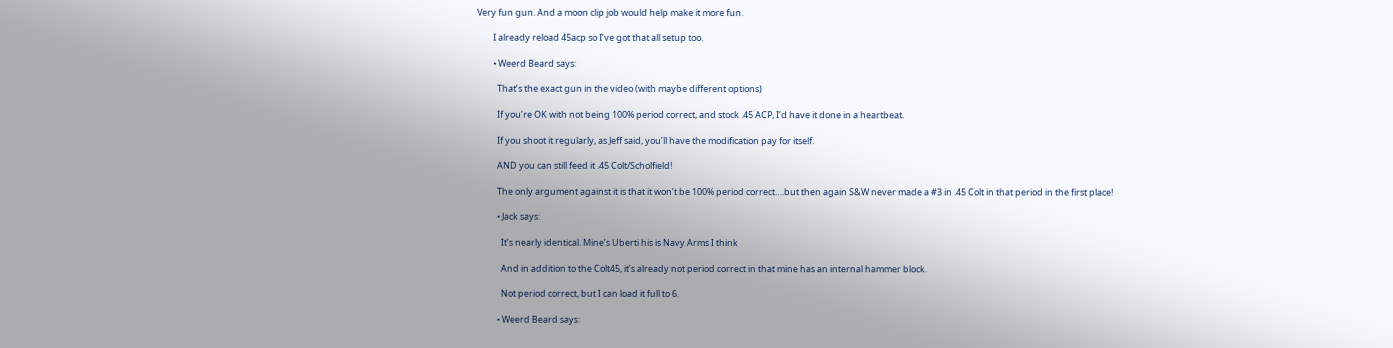Very fun gun. And a moon clip job would help make it more fun.

        I already reload 45acp so I’ve got that all setup too.

        • Weerd Beard says:

          That’s the exact gun in the video (with maybe different options)

          If you’re OK with not being 100% period correct, and stock .45 ACP, I’d have it done in a heartbeat.

          If you shoot it regularly, as Jeff said, you’ll have the modification pay for itself.

          AND you can still feed it .45 Colt/Scholfield!

          The only argument against it is that it won’t be 100% period correct….but then again S&W never made a #3 in .45 Colt in that period in the first place!

          • Jack says:

            It’s nearly identical. Mine’s Uberti his is Navy Arms I think

            And in addition to the Colt45, it’s already not period correct in that mine has an internal hammer block.

            Not period correct, but I can load it full to 6.

          • Weerd Beard says: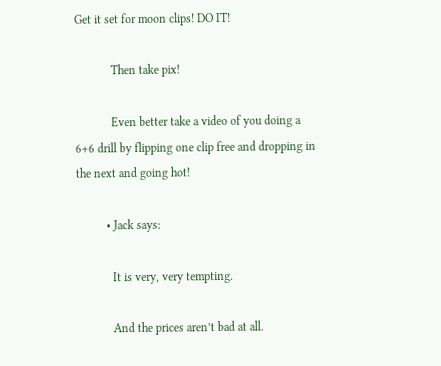Get it set for moon clips! DO IT!

            Then take pix!

            Even better take a video of you doing a 6+6 drill by flipping one clip free and dropping in the next and going hot!

          • Jack says:

            It is very, very tempting.

            And the prices aren’t bad at all.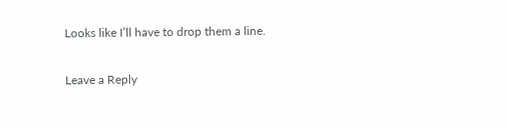Looks like I’ll have to drop them a line.

Leave a Reply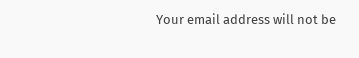Your email address will not be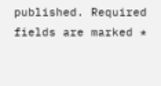published. Required fields are marked *